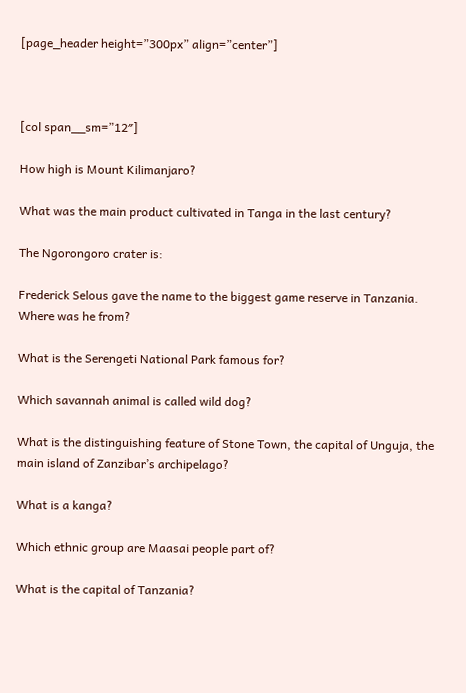[page_header height=”300px” align=”center”]



[col span__sm=”12″]

How high is Mount Kilimanjaro?

What was the main product cultivated in Tanga in the last century?

The Ngorongoro crater is:

Frederick Selous gave the name to the biggest game reserve in Tanzania. Where was he from?

What is the Serengeti National Park famous for?

Which savannah animal is called wild dog?

What is the distinguishing feature of Stone Town, the capital of Unguja, the main island of Zanzibar’s archipelago?

What is a kanga?

Which ethnic group are Maasai people part of?

What is the capital of Tanzania?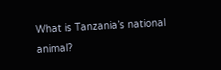What is Tanzania’s national animal?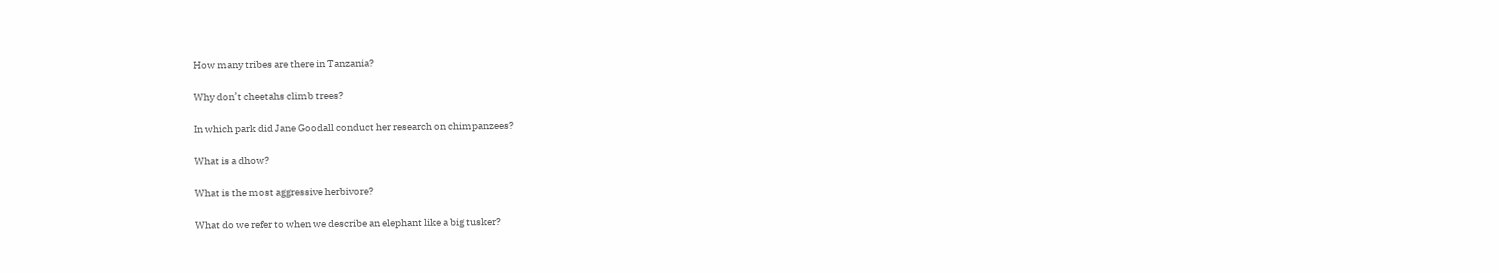How many tribes are there in Tanzania?

Why don’t cheetahs climb trees?

In which park did Jane Goodall conduct her research on chimpanzees?

What is a dhow?

What is the most aggressive herbivore?

What do we refer to when we describe an elephant like a big tusker?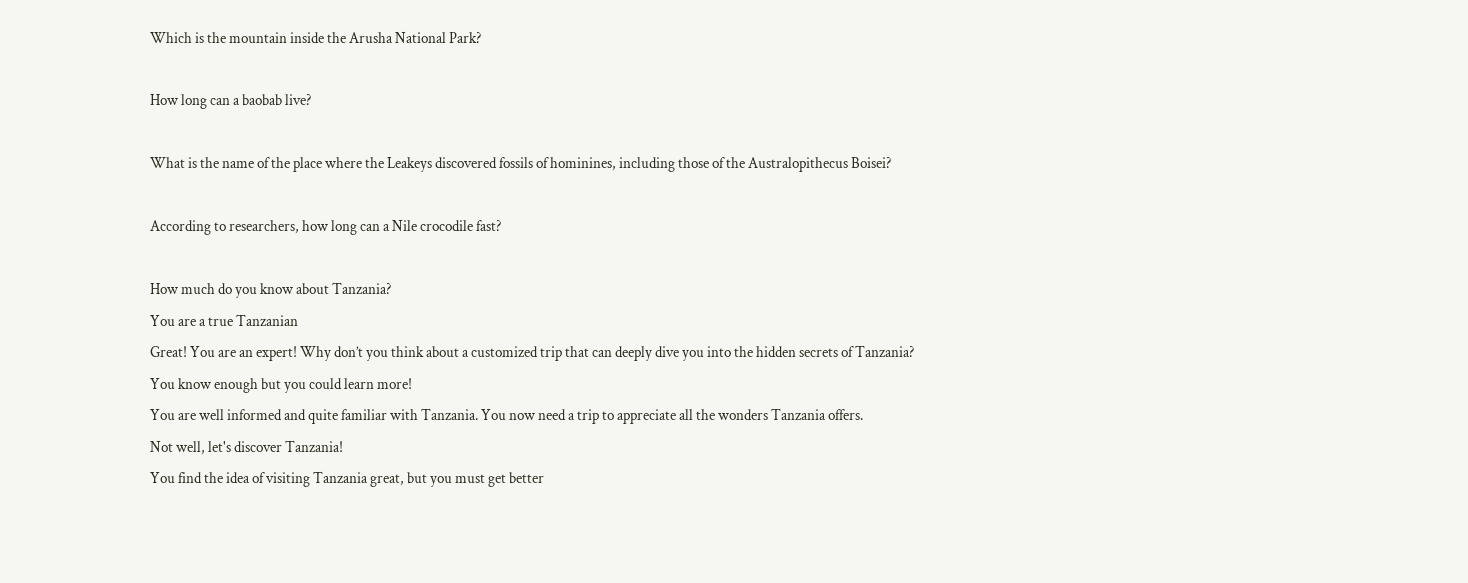Which is the mountain inside the Arusha National Park?

How long can a baobab live?

What is the name of the place where the Leakeys discovered fossils of hominines, including those of the Australopithecus Boisei?

According to researchers, how long can a Nile crocodile fast?

How much do you know about Tanzania?
You are a true Tanzanian
Great! You are an expert! Why don’t you think about a customized trip that can deeply dive you into the hidden secrets of Tanzania?
You know enough but you could learn more!
You are well informed and quite familiar with Tanzania. You now need a trip to appreciate all the wonders Tanzania offers.
Not well, let's discover Tanzania!
You find the idea of visiting Tanzania great, but you must get better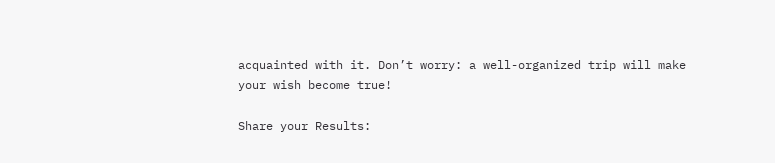acquainted with it. Don’t worry: a well-organized trip will make your wish become true!

Share your Results: